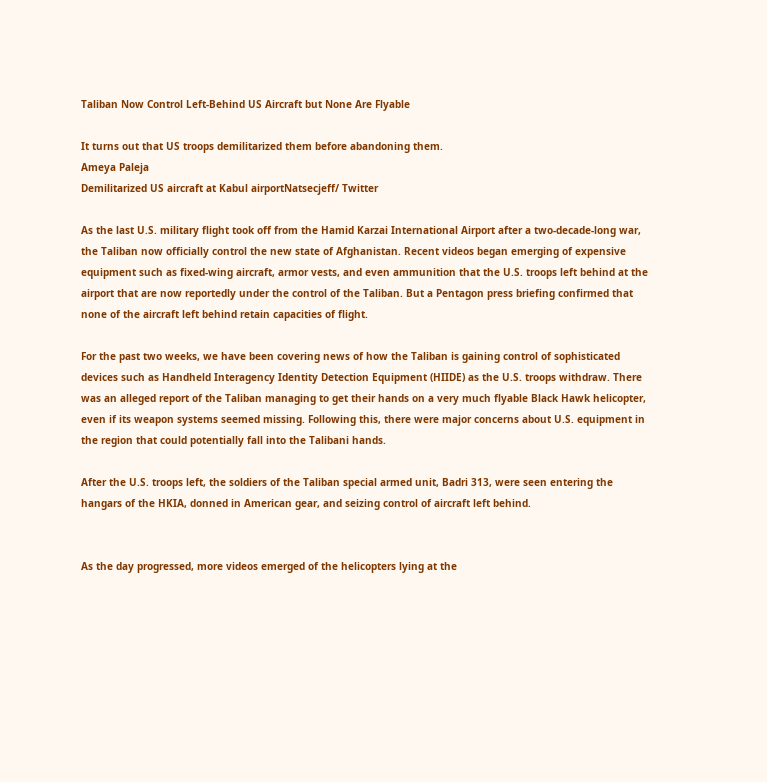Taliban Now Control Left-Behind US Aircraft but None Are Flyable

It turns out that US troops demilitarized them before abandoning them.
Ameya Paleja
Demilitarized US aircraft at Kabul airportNatsecjeff/ Twitter

As the last U.S. military flight took off from the Hamid Karzai International Airport after a two-decade-long war, the Taliban now officially control the new state of Afghanistan. Recent videos began emerging of expensive equipment such as fixed-wing aircraft, armor vests, and even ammunition that the U.S. troops left behind at the airport that are now reportedly under the control of the Taliban. But a Pentagon press briefing confirmed that none of the aircraft left behind retain capacities of flight.

For the past two weeks, we have been covering news of how the Taliban is gaining control of sophisticated devices such as Handheld Interagency Identity Detection Equipment (HIIDE) as the U.S. troops withdraw. There was an alleged report of the Taliban managing to get their hands on a very much flyable Black Hawk helicopter, even if its weapon systems seemed missing. Following this, there were major concerns about U.S. equipment in the region that could potentially fall into the Talibani hands.

After the U.S. troops left, the soldiers of the Taliban special armed unit, Badri 313, were seen entering the hangars of the HKIA, donned in American gear, and seizing control of aircraft left behind.


As the day progressed, more videos emerged of the helicopters lying at the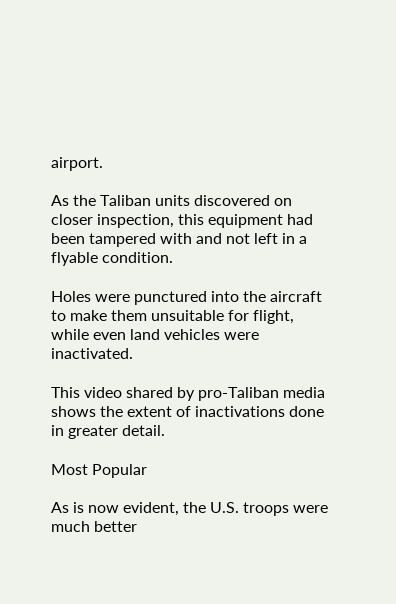airport.

As the Taliban units discovered on closer inspection, this equipment had been tampered with and not left in a flyable condition.

Holes were punctured into the aircraft to make them unsuitable for flight, while even land vehicles were inactivated.

This video shared by pro-Taliban media shows the extent of inactivations done in greater detail.

Most Popular

As is now evident, the U.S. troops were much better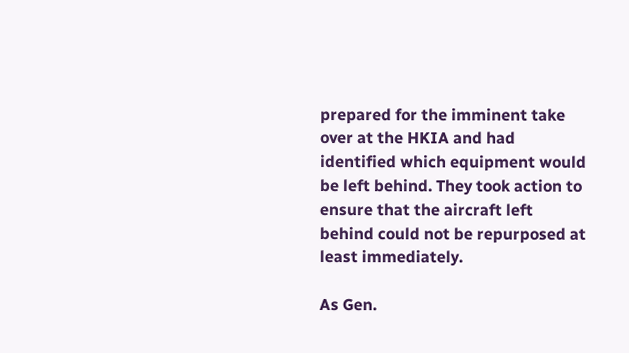prepared for the imminent take over at the HKIA and had identified which equipment would be left behind. They took action to ensure that the aircraft left behind could not be repurposed at least immediately.

As Gen.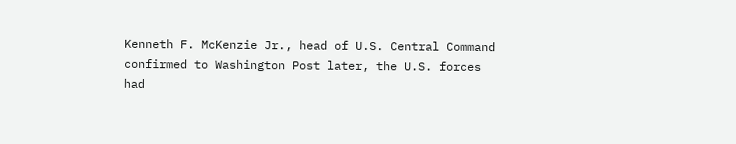Kenneth F. McKenzie Jr., head of U.S. Central Command confirmed to Washington Post later, the U.S. forces had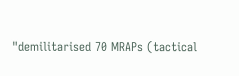"demilitarised 70 MRAPs (tactical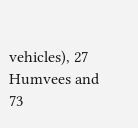vehicles), 27 Humvees and 73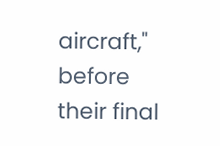aircraft," before their final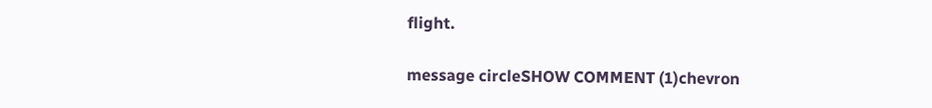flight.

message circleSHOW COMMENT (1)chevron